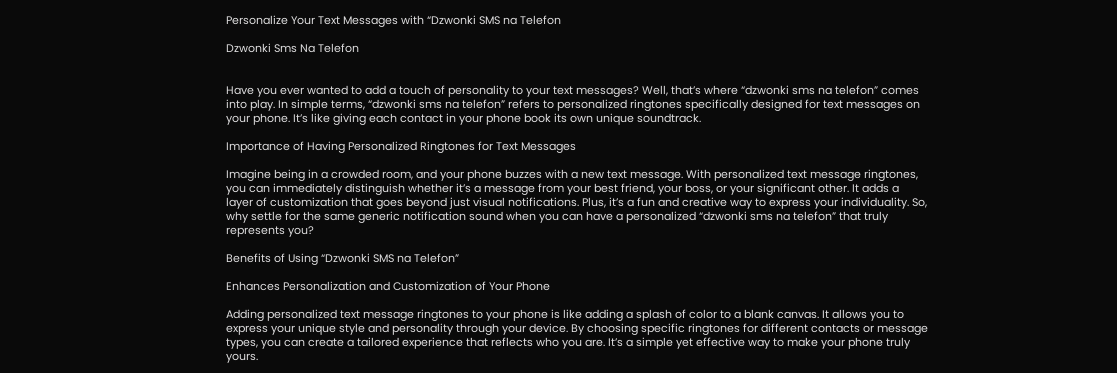Personalize Your Text Messages with “Dzwonki SMS na Telefon

Dzwonki Sms Na Telefon


Have you ever wanted to add a touch of personality to your text messages? Well, that’s where “dzwonki sms na telefon” comes into play. In simple terms, “dzwonki sms na telefon” refers to personalized ringtones specifically designed for text messages on your phone. It’s like giving each contact in your phone book its own unique soundtrack.

Importance of Having Personalized Ringtones for Text Messages

Imagine being in a crowded room, and your phone buzzes with a new text message. With personalized text message ringtones, you can immediately distinguish whether it’s a message from your best friend, your boss, or your significant other. It adds a layer of customization that goes beyond just visual notifications. Plus, it’s a fun and creative way to express your individuality. So, why settle for the same generic notification sound when you can have a personalized “dzwonki sms na telefon” that truly represents you?

Benefits of Using “Dzwonki SMS na Telefon”

Enhances Personalization and Customization of Your Phone

Adding personalized text message ringtones to your phone is like adding a splash of color to a blank canvas. It allows you to express your unique style and personality through your device. By choosing specific ringtones for different contacts or message types, you can create a tailored experience that reflects who you are. It’s a simple yet effective way to make your phone truly yours.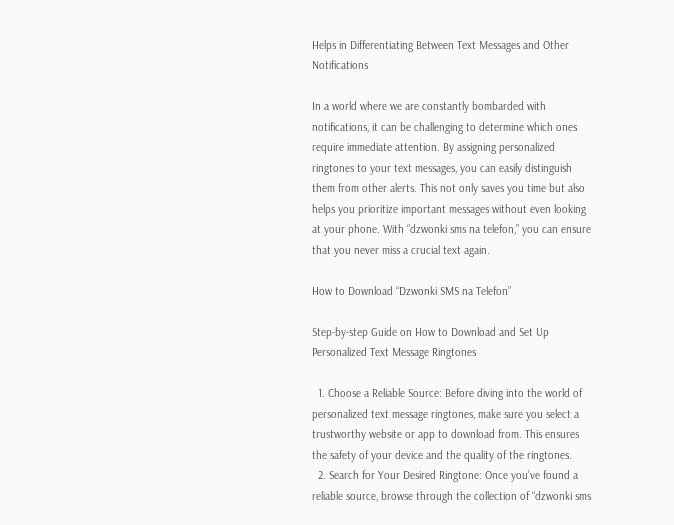Helps in Differentiating Between Text Messages and Other Notifications

In a world where we are constantly bombarded with notifications, it can be challenging to determine which ones require immediate attention. By assigning personalized ringtones to your text messages, you can easily distinguish them from other alerts. This not only saves you time but also helps you prioritize important messages without even looking at your phone. With “dzwonki sms na telefon,” you can ensure that you never miss a crucial text again.

How to Download “Dzwonki SMS na Telefon”

Step-by-step Guide on How to Download and Set Up Personalized Text Message Ringtones

  1. Choose a Reliable Source: Before diving into the world of personalized text message ringtones, make sure you select a trustworthy website or app to download from. This ensures the safety of your device and the quality of the ringtones.
  2. Search for Your Desired Ringtone: Once you’ve found a reliable source, browse through the collection of “dzwonki sms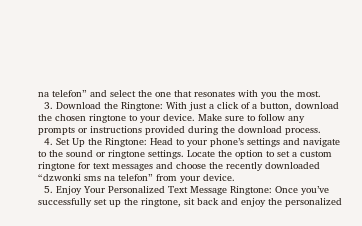na telefon” and select the one that resonates with you the most.
  3. Download the Ringtone: With just a click of a button, download the chosen ringtone to your device. Make sure to follow any prompts or instructions provided during the download process.
  4. Set Up the Ringtone: Head to your phone’s settings and navigate to the sound or ringtone settings. Locate the option to set a custom ringtone for text messages and choose the recently downloaded “dzwonki sms na telefon” from your device.
  5. Enjoy Your Personalized Text Message Ringtone: Once you’ve successfully set up the ringtone, sit back and enjoy the personalized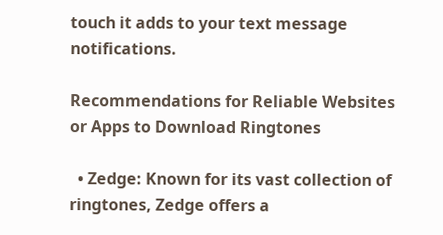touch it adds to your text message notifications.

Recommendations for Reliable Websites or Apps to Download Ringtones

  • Zedge: Known for its vast collection of ringtones, Zedge offers a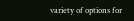variety of options for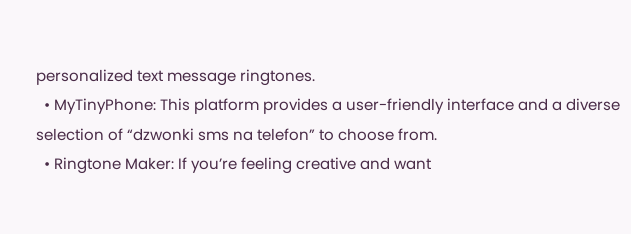personalized text message ringtones.
  • MyTinyPhone: This platform provides a user-friendly interface and a diverse selection of “dzwonki sms na telefon” to choose from.
  • Ringtone Maker: If you’re feeling creative and want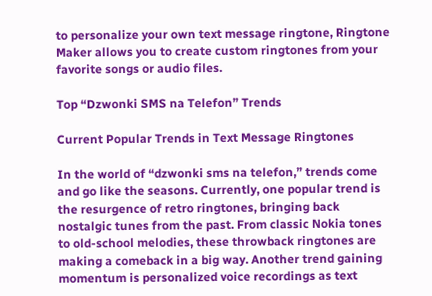to personalize your own text message ringtone, Ringtone Maker allows you to create custom ringtones from your favorite songs or audio files.

Top “Dzwonki SMS na Telefon” Trends

Current Popular Trends in Text Message Ringtones

In the world of “dzwonki sms na telefon,” trends come and go like the seasons. Currently, one popular trend is the resurgence of retro ringtones, bringing back nostalgic tunes from the past. From classic Nokia tones to old-school melodies, these throwback ringtones are making a comeback in a big way. Another trend gaining momentum is personalized voice recordings as text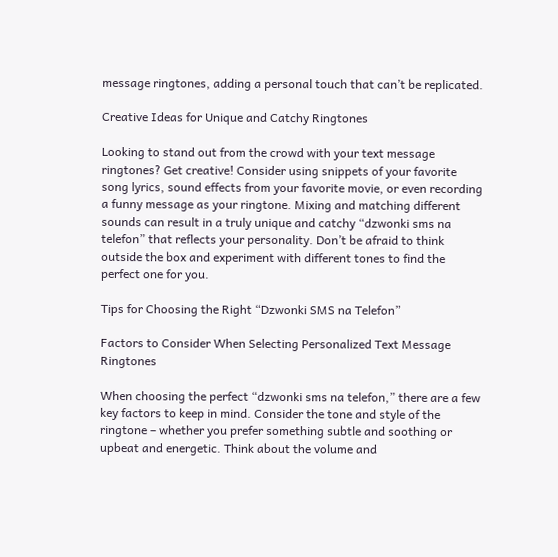message ringtones, adding a personal touch that can’t be replicated.

Creative Ideas for Unique and Catchy Ringtones

Looking to stand out from the crowd with your text message ringtones? Get creative! Consider using snippets of your favorite song lyrics, sound effects from your favorite movie, or even recording a funny message as your ringtone. Mixing and matching different sounds can result in a truly unique and catchy “dzwonki sms na telefon” that reflects your personality. Don’t be afraid to think outside the box and experiment with different tones to find the perfect one for you.

Tips for Choosing the Right “Dzwonki SMS na Telefon”

Factors to Consider When Selecting Personalized Text Message Ringtones

When choosing the perfect “dzwonki sms na telefon,” there are a few key factors to keep in mind. Consider the tone and style of the ringtone – whether you prefer something subtle and soothing or upbeat and energetic. Think about the volume and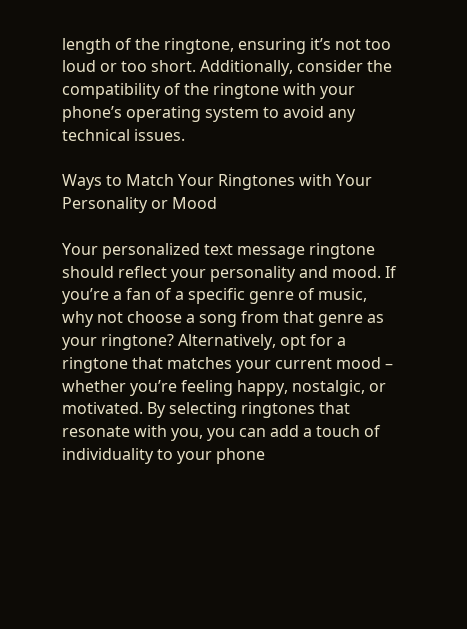length of the ringtone, ensuring it’s not too loud or too short. Additionally, consider the compatibility of the ringtone with your phone’s operating system to avoid any technical issues.

Ways to Match Your Ringtones with Your Personality or Mood

Your personalized text message ringtone should reflect your personality and mood. If you’re a fan of a specific genre of music, why not choose a song from that genre as your ringtone? Alternatively, opt for a ringtone that matches your current mood – whether you’re feeling happy, nostalgic, or motivated. By selecting ringtones that resonate with you, you can add a touch of individuality to your phone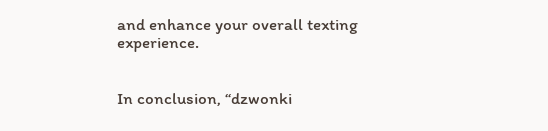and enhance your overall texting experience.


In conclusion, “dzwonki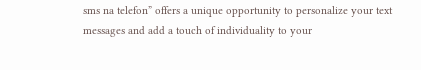sms na telefon” offers a unique opportunity to personalize your text messages and add a touch of individuality to your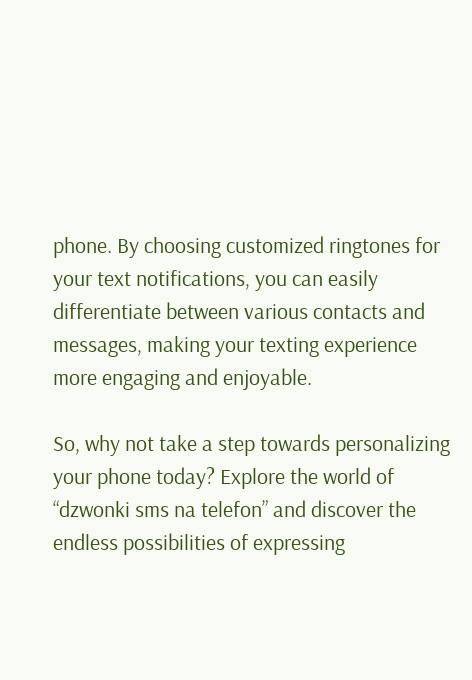phone. By choosing customized ringtones for your text notifications, you can easily differentiate between various contacts and messages, making your texting experience more engaging and enjoyable.

So, why not take a step towards personalizing your phone today? Explore the world of “dzwonki sms na telefon” and discover the endless possibilities of expressing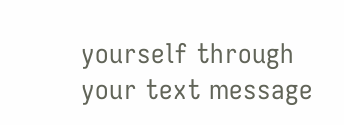yourself through your text message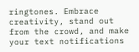ringtones. Embrace creativity, stand out from the crowd, and make your text notifications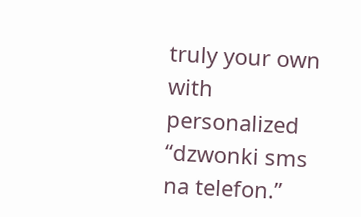truly your own with personalized “dzwonki sms na telefon.”